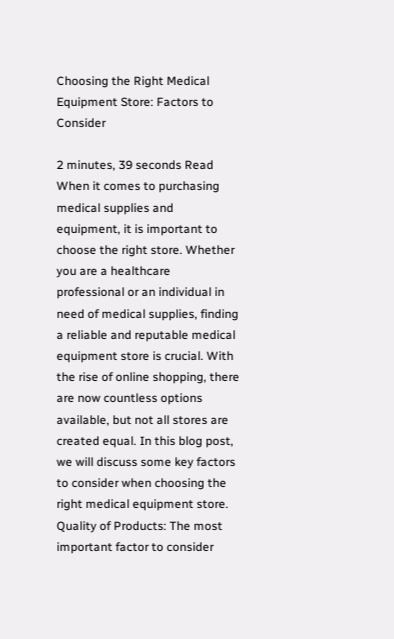Choosing the Right Medical Equipment Store: Factors to Consider

2 minutes, 39 seconds Read
When it comes to purchasing medical supplies and equipment, it is important to choose the right store. Whether you are a healthcare professional or an individual in need of medical supplies, finding a reliable and reputable medical equipment store is crucial. With the rise of online shopping, there are now countless options available, but not all stores are created equal. In this blog post, we will discuss some key factors to consider when choosing the right medical equipment store. Quality of Products: The most important factor to consider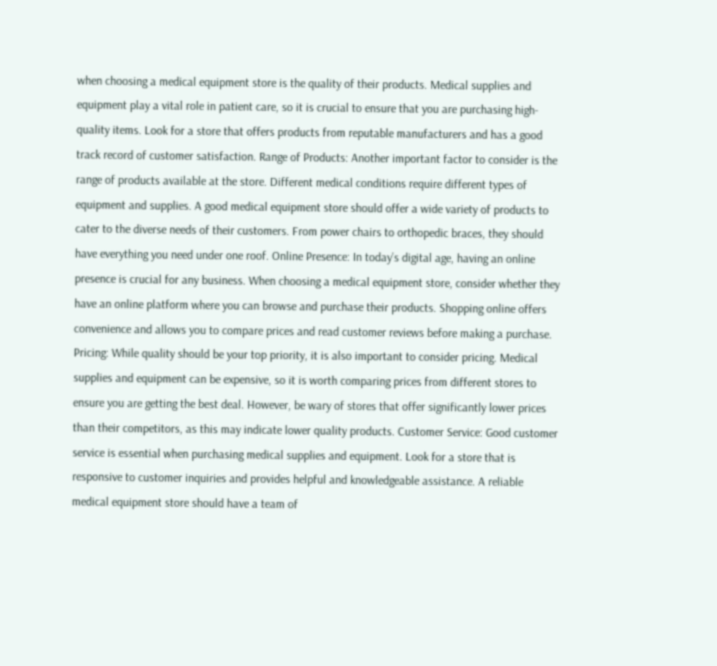when choosing a medical equipment store is the quality of their products. Medical supplies and equipment play a vital role in patient care, so it is crucial to ensure that you are purchasing high-quality items. Look for a store that offers products from reputable manufacturers and has a good track record of customer satisfaction. Range of Products: Another important factor to consider is the range of products available at the store. Different medical conditions require different types of equipment and supplies. A good medical equipment store should offer a wide variety of products to cater to the diverse needs of their customers. From power chairs to orthopedic braces, they should have everything you need under one roof. Online Presence: In today’s digital age, having an online presence is crucial for any business. When choosing a medical equipment store, consider whether they have an online platform where you can browse and purchase their products. Shopping online offers convenience and allows you to compare prices and read customer reviews before making a purchase. Pricing: While quality should be your top priority, it is also important to consider pricing. Medical supplies and equipment can be expensive, so it is worth comparing prices from different stores to ensure you are getting the best deal. However, be wary of stores that offer significantly lower prices than their competitors, as this may indicate lower quality products. Customer Service: Good customer service is essential when purchasing medical supplies and equipment. Look for a store that is responsive to customer inquiries and provides helpful and knowledgeable assistance. A reliable medical equipment store should have a team of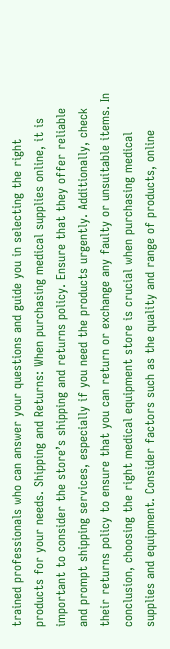trained professionals who can answer your questions and guide you in selecting the right products for your needs. Shipping and Returns: When purchasing medical supplies online, it is important to consider the store’s shipping and returns policy. Ensure that they offer reliable and prompt shipping services, especially if you need the products urgently. Additionally, check their returns policy to ensure that you can return or exchange any faulty or unsuitable items. In conclusion, choosing the right medical equipment store is crucial when purchasing medical supplies and equipment. Consider factors such as the quality and range of products, online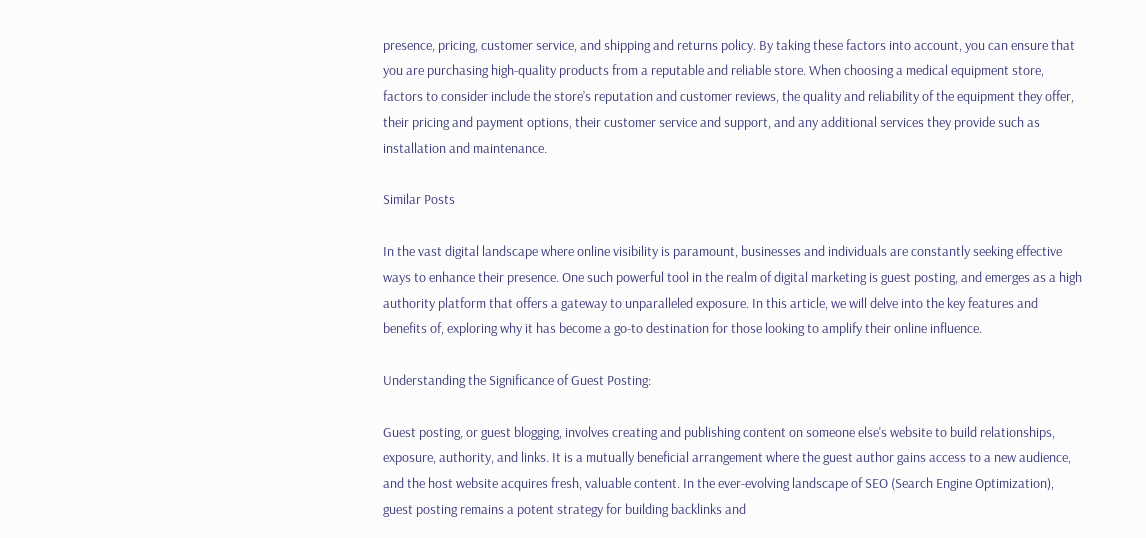presence, pricing, customer service, and shipping and returns policy. By taking these factors into account, you can ensure that you are purchasing high-quality products from a reputable and reliable store. When choosing a medical equipment store, factors to consider include the store’s reputation and customer reviews, the quality and reliability of the equipment they offer, their pricing and payment options, their customer service and support, and any additional services they provide such as installation and maintenance.

Similar Posts

In the vast digital landscape where online visibility is paramount, businesses and individuals are constantly seeking effective ways to enhance their presence. One such powerful tool in the realm of digital marketing is guest posting, and emerges as a high authority platform that offers a gateway to unparalleled exposure. In this article, we will delve into the key features and benefits of, exploring why it has become a go-to destination for those looking to amplify their online influence.

Understanding the Significance of Guest Posting:

Guest posting, or guest blogging, involves creating and publishing content on someone else's website to build relationships, exposure, authority, and links. It is a mutually beneficial arrangement where the guest author gains access to a new audience, and the host website acquires fresh, valuable content. In the ever-evolving landscape of SEO (Search Engine Optimization), guest posting remains a potent strategy for building backlinks and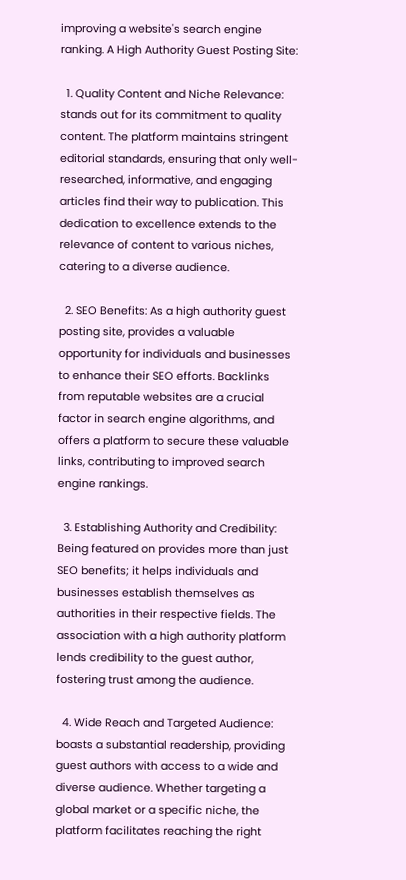improving a website's search engine ranking. A High Authority Guest Posting Site:

  1. Quality Content and Niche Relevance: stands out for its commitment to quality content. The platform maintains stringent editorial standards, ensuring that only well-researched, informative, and engaging articles find their way to publication. This dedication to excellence extends to the relevance of content to various niches, catering to a diverse audience.

  2. SEO Benefits: As a high authority guest posting site, provides a valuable opportunity for individuals and businesses to enhance their SEO efforts. Backlinks from reputable websites are a crucial factor in search engine algorithms, and offers a platform to secure these valuable links, contributing to improved search engine rankings.

  3. Establishing Authority and Credibility: Being featured on provides more than just SEO benefits; it helps individuals and businesses establish themselves as authorities in their respective fields. The association with a high authority platform lends credibility to the guest author, fostering trust among the audience.

  4. Wide Reach and Targeted Audience: boasts a substantial readership, providing guest authors with access to a wide and diverse audience. Whether targeting a global market or a specific niche, the platform facilitates reaching the right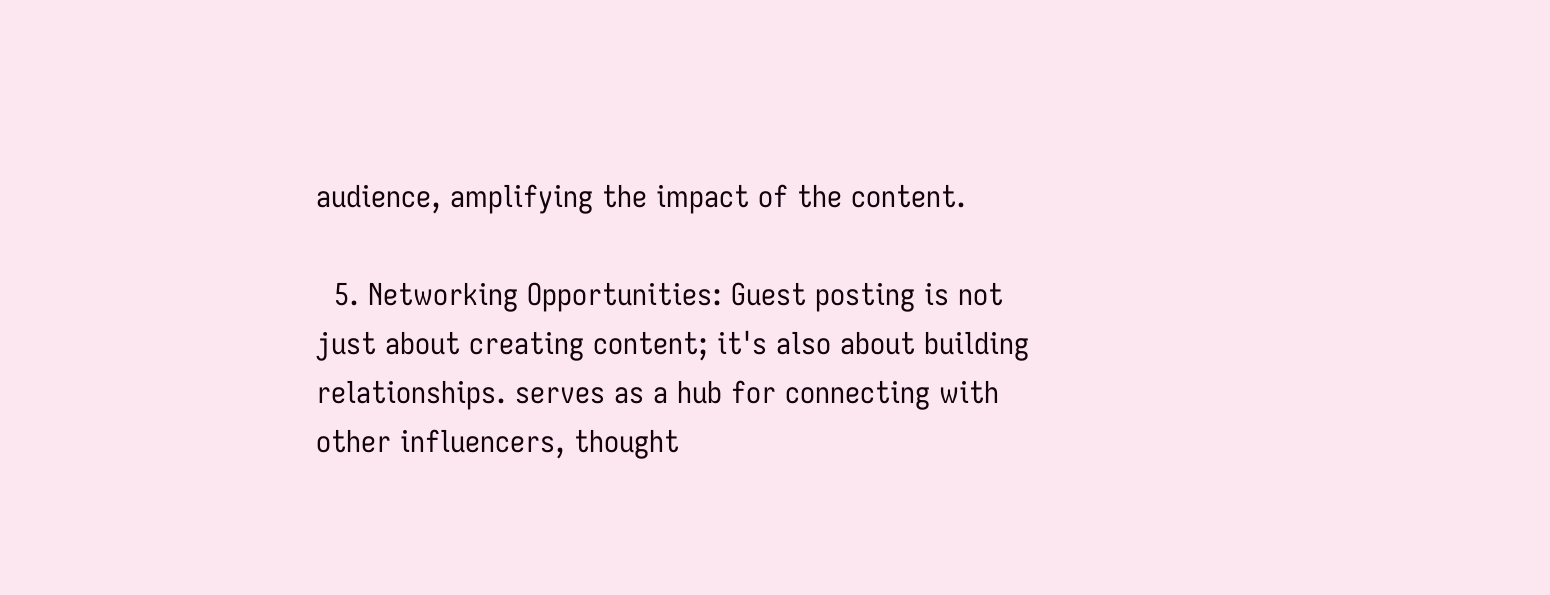audience, amplifying the impact of the content.

  5. Networking Opportunities: Guest posting is not just about creating content; it's also about building relationships. serves as a hub for connecting with other influencers, thought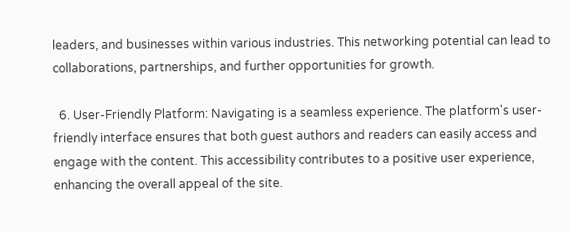leaders, and businesses within various industries. This networking potential can lead to collaborations, partnerships, and further opportunities for growth.

  6. User-Friendly Platform: Navigating is a seamless experience. The platform's user-friendly interface ensures that both guest authors and readers can easily access and engage with the content. This accessibility contributes to a positive user experience, enhancing the overall appeal of the site.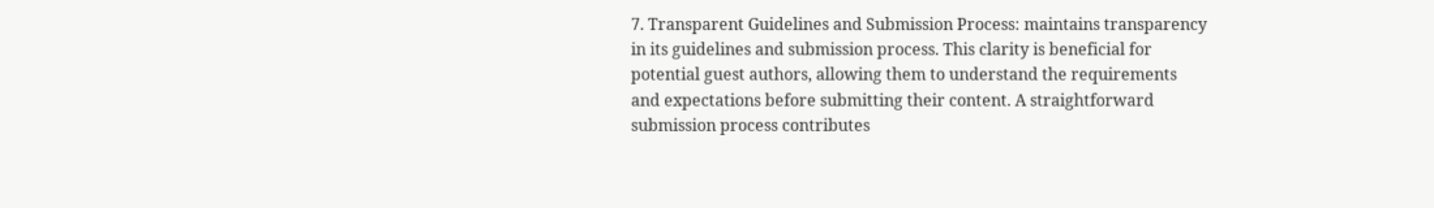7. Transparent Guidelines and Submission Process: maintains transparency in its guidelines and submission process. This clarity is beneficial for potential guest authors, allowing them to understand the requirements and expectations before submitting their content. A straightforward submission process contributes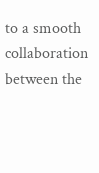to a smooth collaboration between the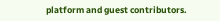platform and guest contributors.